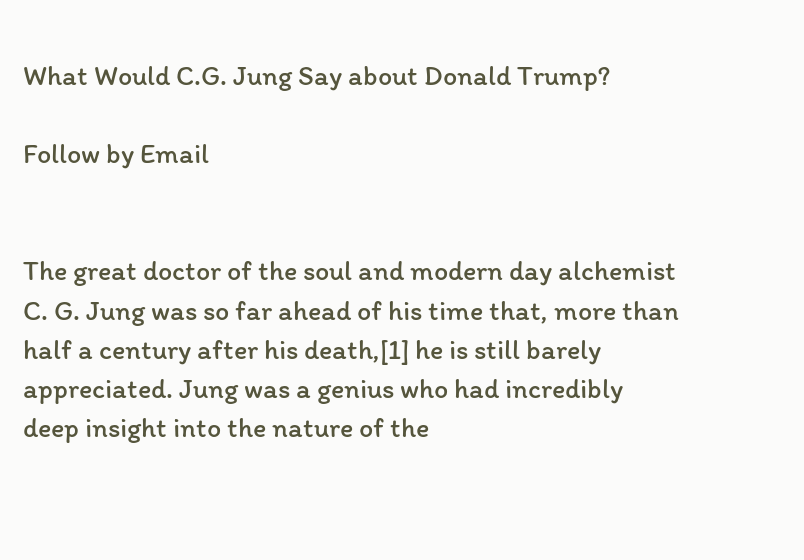What Would C.G. Jung Say about Donald Trump?

Follow by Email


The great doctor of the soul and modern day alchemist C. G. Jung was so far ahead of his time that, more than half a century after his death,[1] he is still barely appreciated. Jung was a genius who had incredibly deep insight into the nature of the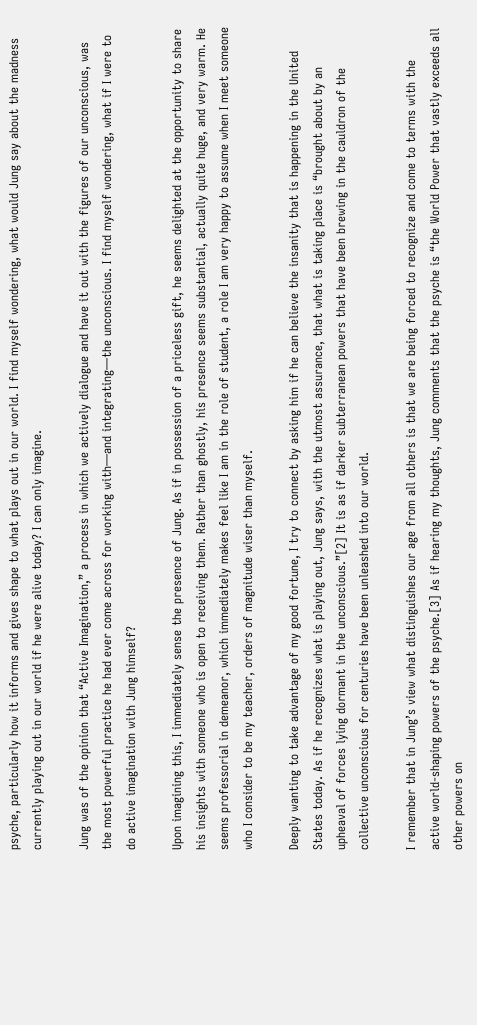psyche, particularly how it informs and gives shape to what plays out in our world. I find myself wondering, what would Jung say about the madness currently playing out in our world if he were alive today? I can only imagine.

Jung was of the opinion that “Active Imagination,” a process in which we actively dialogue and have it out with the figures of our unconscious, was the most powerful practice he had ever come across for working with—and integrating—the unconscious. I find myself wondering, what if I were to do active imagination with Jung himself?

Upon imagining this, I immediately sense the presence of Jung. As if in possession of a priceless gift, he seems delighted at the opportunity to share his insights with someone who is open to receiving them. Rather than ghostly, his presence seems substantial, actually quite huge, and very warm. He seems professorial in demeanor, which immediately makes feel like I am in the role of student, a role I am very happy to assume when I meet someone who I consider to be my teacher, orders of magnitude wiser than myself.

Deeply wanting to take advantage of my good fortune, I try to connect by asking him if he can believe the insanity that is happening in the United States today. As if he recognizes what is playing out, Jung says, with the utmost assurance, that what is taking place is “brought about by an upheaval of forces lying dormant in the unconscious.”[2] It is as if darker subterranean powers that have been brewing in the cauldron of the collective unconscious for centuries have been unleashed into our world.

I remember that in Jung’s view what distinguishes our age from all others is that we are being forced to recognize and come to terms with the active world-shaping powers of the psyche.[3] As if hearing my thoughts, Jung comments that the psyche is “the World Power that vastly exceeds all other powers on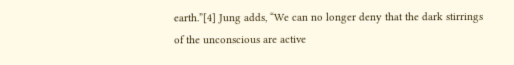earth.”[4] Jung adds, “We can no longer deny that the dark stirrings of the unconscious are active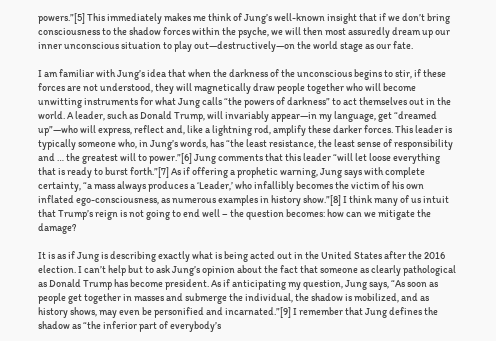powers.”[5] This immediately makes me think of Jung’s well-known insight that if we don’t bring consciousness to the shadow forces within the psyche, we will then most assuredly dream up our inner unconscious situation to play out—destructively—on the world stage as our fate.

I am familiar with Jung’s idea that when the darkness of the unconscious begins to stir, if these forces are not understood, they will magnetically draw people together who will become unwitting instruments for what Jung calls “the powers of darkness” to act themselves out in the world. A leader, such as Donald Trump, will invariably appear—in my language, get “dreamed up”—who will express, reflect and, like a lightning rod, amplify these darker forces. This leader is typically someone who, in Jung’s words, has “the least resistance, the least sense of responsibility and … the greatest will to power.”[6] Jung comments that this leader “will let loose everything that is ready to burst forth.”[7] As if offering a prophetic warning, Jung says with complete certainty, “a mass always produces a ‘Leader,’ who infallibly becomes the victim of his own inflated ego-consciousness, as numerous examples in history show.”[8] I think many of us intuit that Trump’s reign is not going to end well – the question becomes: how can we mitigate the damage?

It is as if Jung is describing exactly what is being acted out in the United States after the 2016 election. I can’t help but to ask Jung’s opinion about the fact that someone as clearly pathological as Donald Trump has become president. As if anticipating my question, Jung says, “As soon as people get together in masses and submerge the individual, the shadow is mobilized, and as history shows, may even be personified and incarnated.”[9] I remember that Jung defines the shadow as “the inferior part of everybody’s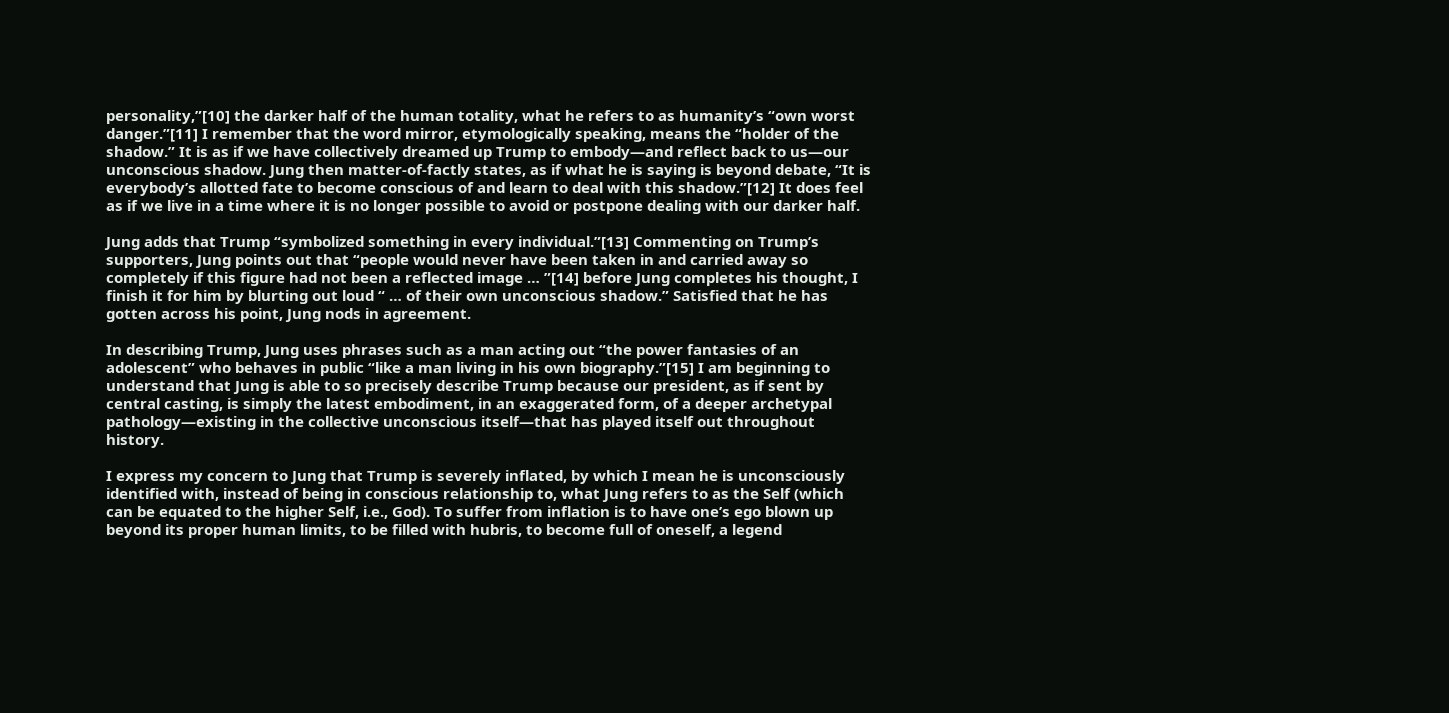personality,”[10] the darker half of the human totality, what he refers to as humanity’s “own worst danger.”[11] I remember that the word mirror, etymologically speaking, means the “holder of the shadow.” It is as if we have collectively dreamed up Trump to embody—and reflect back to us—our unconscious shadow. Jung then matter-of-factly states, as if what he is saying is beyond debate, “It is everybody’s allotted fate to become conscious of and learn to deal with this shadow.”[12] It does feel as if we live in a time where it is no longer possible to avoid or postpone dealing with our darker half.

Jung adds that Trump “symbolized something in every individual.”[13] Commenting on Trump’s supporters, Jung points out that “people would never have been taken in and carried away so completely if this figure had not been a reflected image … ”[14] before Jung completes his thought, I finish it for him by blurting out loud “ … of their own unconscious shadow.” Satisfied that he has gotten across his point, Jung nods in agreement.

In describing Trump, Jung uses phrases such as a man acting out “the power fantasies of an adolescent” who behaves in public “like a man living in his own biography.”[15] I am beginning to understand that Jung is able to so precisely describe Trump because our president, as if sent by central casting, is simply the latest embodiment, in an exaggerated form, of a deeper archetypal pathology—existing in the collective unconscious itself—that has played itself out throughout history.

I express my concern to Jung that Trump is severely inflated, by which I mean he is unconsciously identified with, instead of being in conscious relationship to, what Jung refers to as the Self (which can be equated to the higher Self, i.e., God). To suffer from inflation is to have one’s ego blown up beyond its proper human limits, to be filled with hubris, to become full of oneself, a legend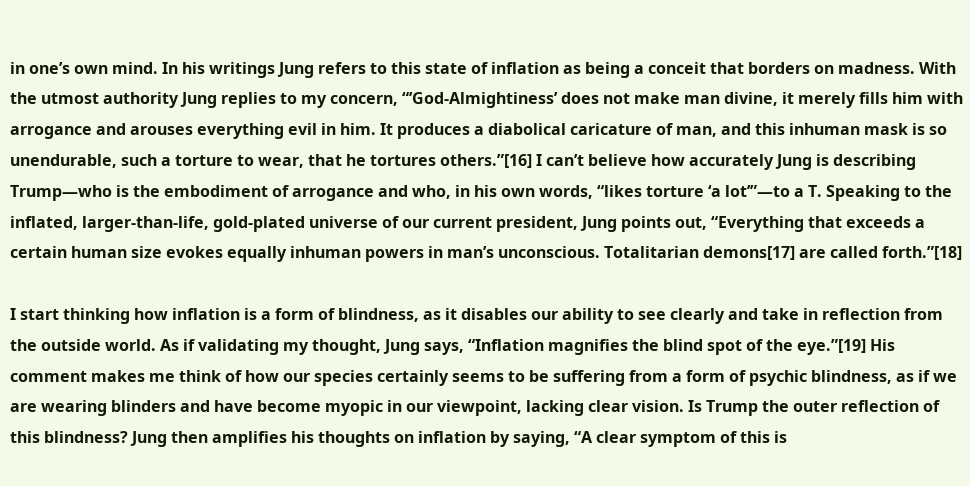in one’s own mind. In his writings Jung refers to this state of inflation as being a conceit that borders on madness. With the utmost authority Jung replies to my concern, “’God-Almightiness’ does not make man divine, it merely fills him with arrogance and arouses everything evil in him. It produces a diabolical caricature of man, and this inhuman mask is so unendurable, such a torture to wear, that he tortures others.”[16] I can’t believe how accurately Jung is describing Trump—who is the embodiment of arrogance and who, in his own words, “likes torture ‘a lot’”—to a T. Speaking to the inflated, larger-than-life, gold-plated universe of our current president, Jung points out, “Everything that exceeds a certain human size evokes equally inhuman powers in man’s unconscious. Totalitarian demons[17] are called forth.”[18]

I start thinking how inflation is a form of blindness, as it disables our ability to see clearly and take in reflection from the outside world. As if validating my thought, Jung says, “Inflation magnifies the blind spot of the eye.”[19] His comment makes me think of how our species certainly seems to be suffering from a form of psychic blindness, as if we are wearing blinders and have become myopic in our viewpoint, lacking clear vision. Is Trump the outer reflection of this blindness? Jung then amplifies his thoughts on inflation by saying, “A clear symptom of this is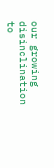our growing disinclination to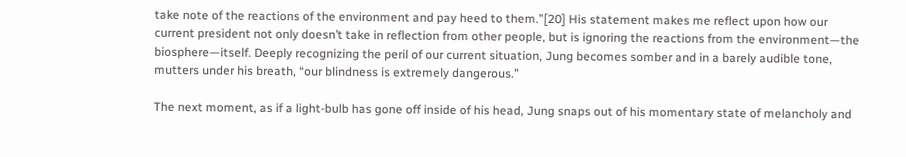take note of the reactions of the environment and pay heed to them.”[20] His statement makes me reflect upon how our current president not only doesn’t take in reflection from other people, but is ignoring the reactions from the environment—the biosphere—itself. Deeply recognizing the peril of our current situation, Jung becomes somber and in a barely audible tone, mutters under his breath, “our blindness is extremely dangerous.”

The next moment, as if a light-bulb has gone off inside of his head, Jung snaps out of his momentary state of melancholy and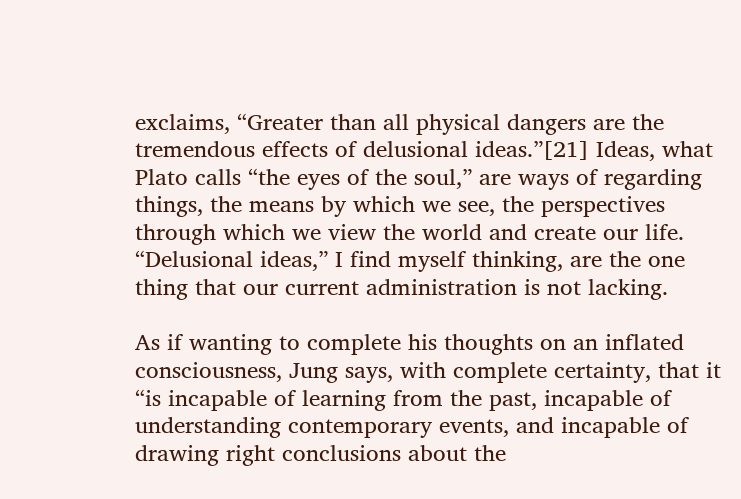exclaims, “Greater than all physical dangers are the tremendous effects of delusional ideas.”[21] Ideas, what Plato calls “the eyes of the soul,” are ways of regarding things, the means by which we see, the perspectives through which we view the world and create our life. “Delusional ideas,” I find myself thinking, are the one thing that our current administration is not lacking.

As if wanting to complete his thoughts on an inflated consciousness, Jung says, with complete certainty, that it “is incapable of learning from the past, incapable of understanding contemporary events, and incapable of drawing right conclusions about the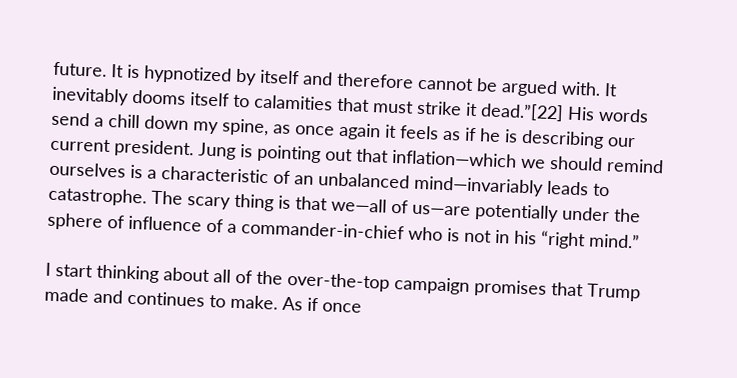future. It is hypnotized by itself and therefore cannot be argued with. It inevitably dooms itself to calamities that must strike it dead.”[22] His words send a chill down my spine, as once again it feels as if he is describing our current president. Jung is pointing out that inflation—which we should remind ourselves is a characteristic of an unbalanced mind—invariably leads to catastrophe. The scary thing is that we—all of us—are potentially under the sphere of influence of a commander-in-chief who is not in his “right mind.”

I start thinking about all of the over-the-top campaign promises that Trump made and continues to make. As if once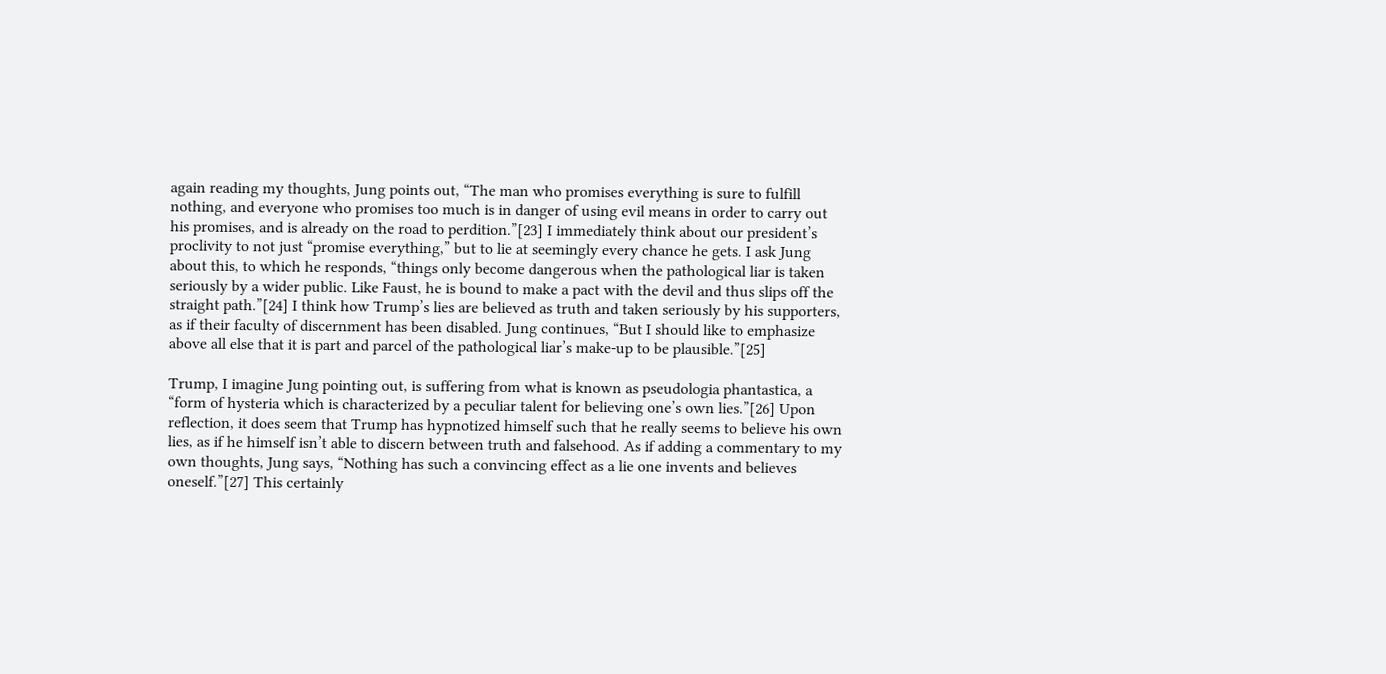again reading my thoughts, Jung points out, “The man who promises everything is sure to fulfill nothing, and everyone who promises too much is in danger of using evil means in order to carry out his promises, and is already on the road to perdition.”[23] I immediately think about our president’s proclivity to not just “promise everything,” but to lie at seemingly every chance he gets. I ask Jung about this, to which he responds, “things only become dangerous when the pathological liar is taken seriously by a wider public. Like Faust, he is bound to make a pact with the devil and thus slips off the straight path.”[24] I think how Trump’s lies are believed as truth and taken seriously by his supporters, as if their faculty of discernment has been disabled. Jung continues, “But I should like to emphasize above all else that it is part and parcel of the pathological liar’s make-up to be plausible.”[25]

Trump, I imagine Jung pointing out, is suffering from what is known as pseudologia phantastica, a “form of hysteria which is characterized by a peculiar talent for believing one’s own lies.”[26] Upon reflection, it does seem that Trump has hypnotized himself such that he really seems to believe his own lies, as if he himself isn’t able to discern between truth and falsehood. As if adding a commentary to my own thoughts, Jung says, “Nothing has such a convincing effect as a lie one invents and believes oneself.”[27] This certainly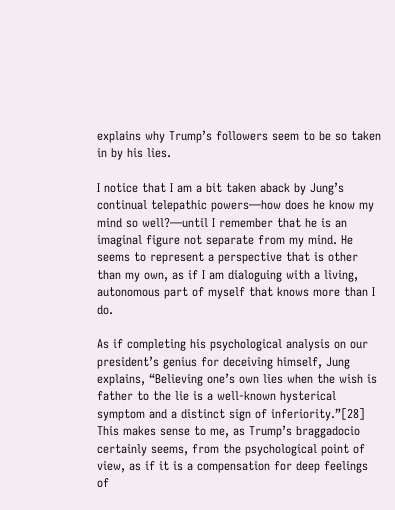explains why Trump’s followers seem to be so taken in by his lies.

I notice that I am a bit taken aback by Jung’s continual telepathic powers—how does he know my mind so well?—until I remember that he is an imaginal figure not separate from my mind. He seems to represent a perspective that is other than my own, as if I am dialoguing with a living, autonomous part of myself that knows more than I do.

As if completing his psychological analysis on our president’s genius for deceiving himself, Jung explains, “Believing one’s own lies when the wish is father to the lie is a well-known hysterical symptom and a distinct sign of inferiority.”[28] This makes sense to me, as Trump’s braggadocio certainly seems, from the psychological point of view, as if it is a compensation for deep feelings of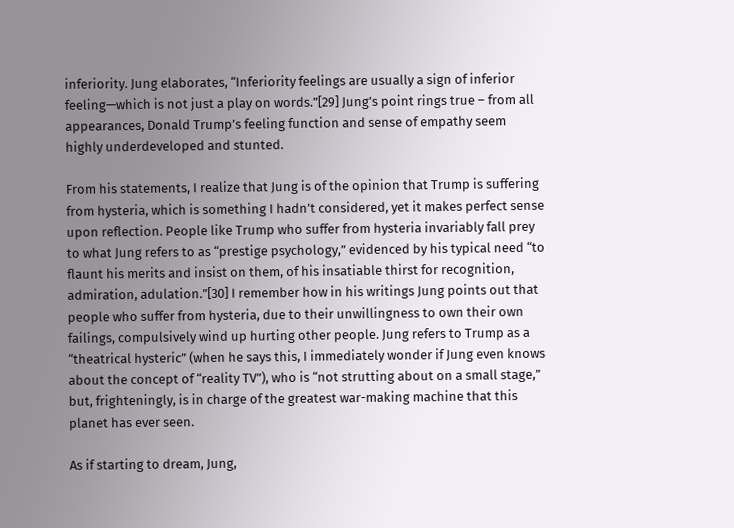inferiority. Jung elaborates, “Inferiority feelings are usually a sign of inferior feeling—which is not just a play on words.”[29] Jung’s point rings true – from all appearances, Donald Trump’s feeling function and sense of empathy seem highly underdeveloped and stunted.

From his statements, I realize that Jung is of the opinion that Trump is suffering from hysteria, which is something I hadn’t considered, yet it makes perfect sense upon reflection. People like Trump who suffer from hysteria invariably fall prey to what Jung refers to as “prestige psychology,” evidenced by his typical need “to flaunt his merits and insist on them, of his insatiable thirst for recognition, admiration, adulation.”[30] I remember how in his writings Jung points out that people who suffer from hysteria, due to their unwillingness to own their own failings, compulsively wind up hurting other people. Jung refers to Trump as a “theatrical hysteric” (when he says this, I immediately wonder if Jung even knows about the concept of “reality TV”), who is “not strutting about on a small stage,” but, frighteningly, is in charge of the greatest war-making machine that this planet has ever seen.

As if starting to dream, Jung,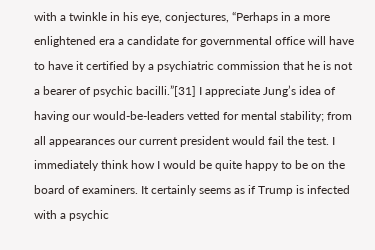with a twinkle in his eye, conjectures, “Perhaps in a more enlightened era a candidate for governmental office will have to have it certified by a psychiatric commission that he is not a bearer of psychic bacilli.”[31] I appreciate Jung’s idea of having our would-be-leaders vetted for mental stability; from all appearances our current president would fail the test. I immediately think how I would be quite happy to be on the board of examiners. It certainly seems as if Trump is infected with a psychic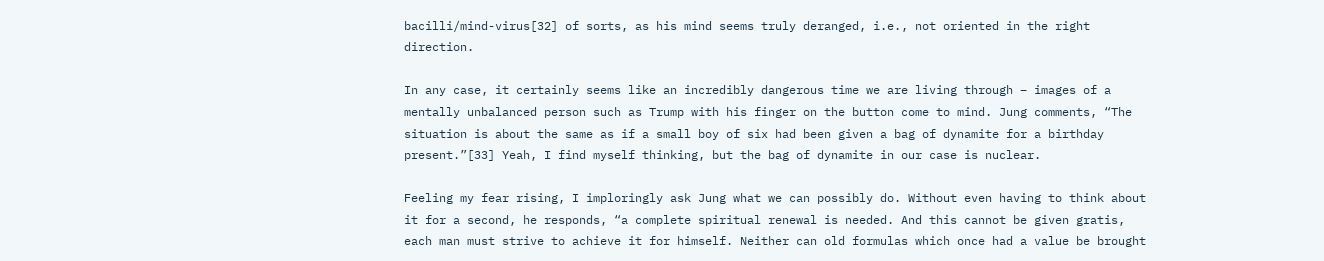bacilli/mind-virus[32] of sorts, as his mind seems truly deranged, i.e., not oriented in the right direction.

In any case, it certainly seems like an incredibly dangerous time we are living through – images of a mentally unbalanced person such as Trump with his finger on the button come to mind. Jung comments, “The situation is about the same as if a small boy of six had been given a bag of dynamite for a birthday present.”[33] Yeah, I find myself thinking, but the bag of dynamite in our case is nuclear.

Feeling my fear rising, I imploringly ask Jung what we can possibly do. Without even having to think about it for a second, he responds, “a complete spiritual renewal is needed. And this cannot be given gratis, each man must strive to achieve it for himself. Neither can old formulas which once had a value be brought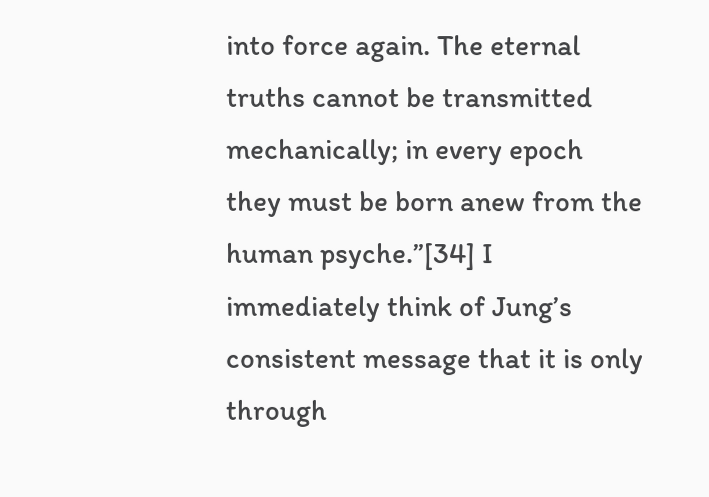into force again. The eternal truths cannot be transmitted mechanically; in every epoch they must be born anew from the human psyche.”[34] I immediately think of Jung’s consistent message that it is only through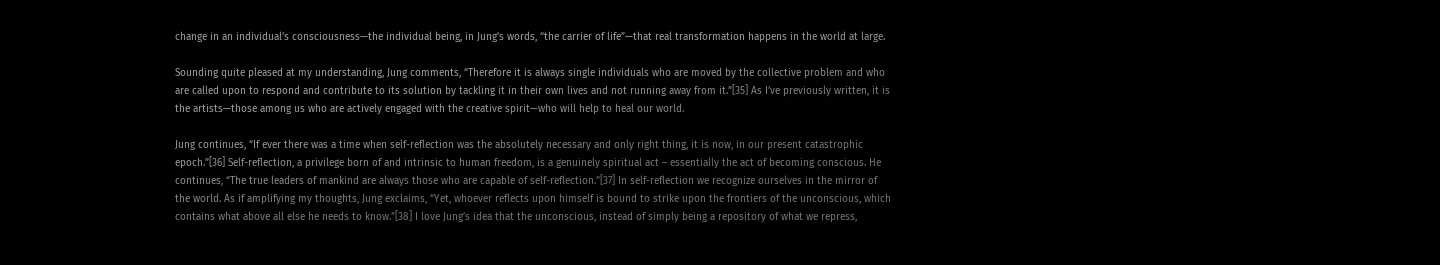change in an individual’s consciousness—the individual being, in Jung’s words, “the carrier of life”—that real transformation happens in the world at large.

Sounding quite pleased at my understanding, Jung comments, “Therefore it is always single individuals who are moved by the collective problem and who are called upon to respond and contribute to its solution by tackling it in their own lives and not running away from it.”[35] As I’ve previously written, it is the artists—those among us who are actively engaged with the creative spirit—who will help to heal our world.

Jung continues, “If ever there was a time when self-reflection was the absolutely necessary and only right thing, it is now, in our present catastrophic epoch.”[36] Self-reflection, a privilege born of and intrinsic to human freedom, is a genuinely spiritual act – essentially the act of becoming conscious. He continues, “The true leaders of mankind are always those who are capable of self-reflection.”[37] In self-reflection we recognize ourselves in the mirror of the world. As if amplifying my thoughts, Jung exclaims, “Yet, whoever reflects upon himself is bound to strike upon the frontiers of the unconscious, which contains what above all else he needs to know.”[38] I love Jung’s idea that the unconscious, instead of simply being a repository of what we repress,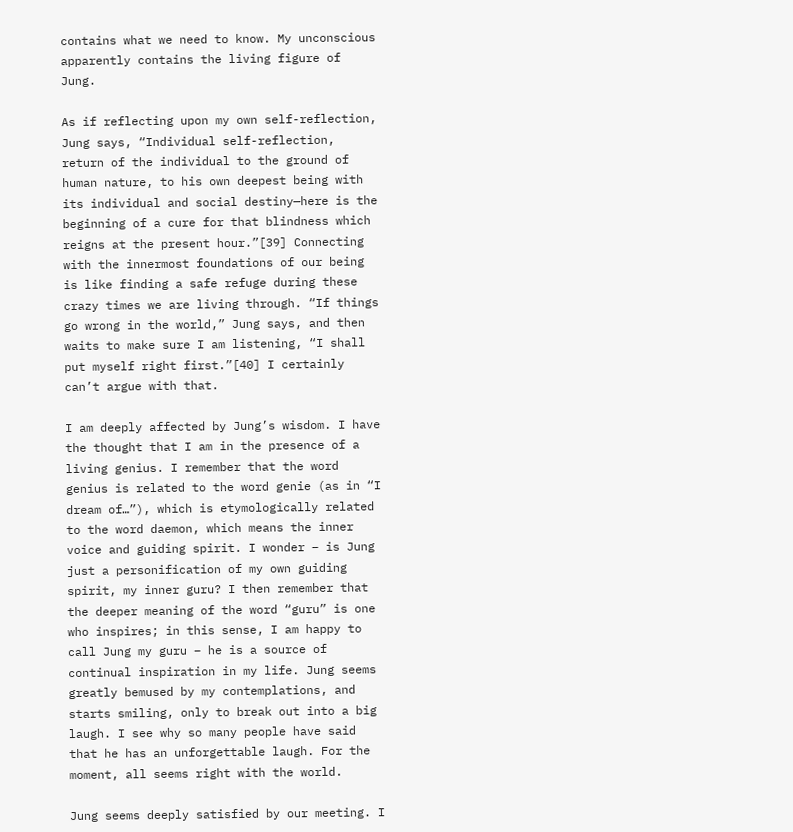contains what we need to know. My unconscious apparently contains the living figure of Jung.

As if reflecting upon my own self-reflection, Jung says, “Individual self-reflection, return of the individual to the ground of human nature, to his own deepest being with its individual and social destiny—here is the beginning of a cure for that blindness which reigns at the present hour.”[39] Connecting with the innermost foundations of our being is like finding a safe refuge during these crazy times we are living through. “If things go wrong in the world,” Jung says, and then waits to make sure I am listening, “I shall put myself right first.”[40] I certainly can’t argue with that.

I am deeply affected by Jung’s wisdom. I have the thought that I am in the presence of a living genius. I remember that the word genius is related to the word genie (as in “I dream of…”), which is etymologically related to the word daemon, which means the inner voice and guiding spirit. I wonder – is Jung just a personification of my own guiding spirit, my inner guru? I then remember that the deeper meaning of the word “guru” is one who inspires; in this sense, I am happy to call Jung my guru – he is a source of continual inspiration in my life. Jung seems greatly bemused by my contemplations, and starts smiling, only to break out into a big laugh. I see why so many people have said that he has an unforgettable laugh. For the moment, all seems right with the world.

Jung seems deeply satisfied by our meeting. I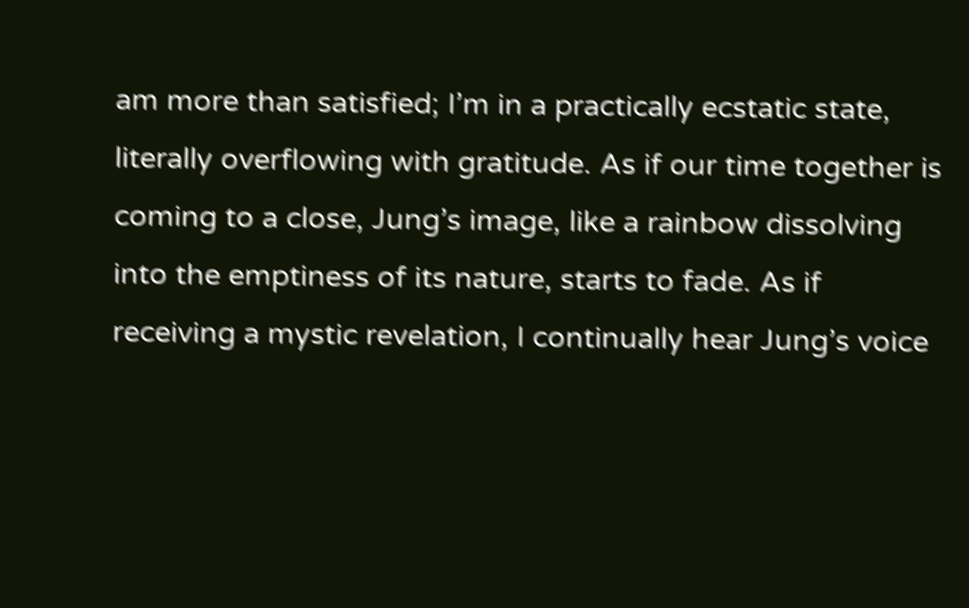am more than satisfied; I’m in a practically ecstatic state, literally overflowing with gratitude. As if our time together is coming to a close, Jung’s image, like a rainbow dissolving into the emptiness of its nature, starts to fade. As if receiving a mystic revelation, I continually hear Jung’s voice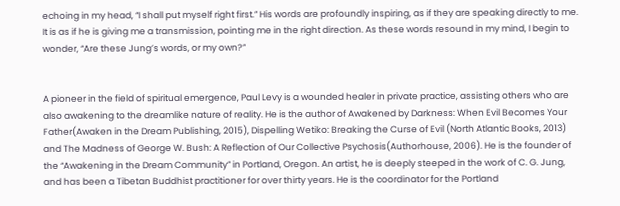echoing in my head, “I shall put myself right first.” His words are profoundly inspiring, as if they are speaking directly to me. It is as if he is giving me a transmission, pointing me in the right direction. As these words resound in my mind, I begin to wonder, “Are these Jung’s words, or my own?”


A pioneer in the field of spiritual emergence, Paul Levy is a wounded healer in private practice, assisting others who are also awakening to the dreamlike nature of reality. He is the author of Awakened by Darkness: When Evil Becomes Your Father(Awaken in the Dream Publishing, 2015), Dispelling Wetiko: Breaking the Curse of Evil (North Atlantic Books, 2013) and The Madness of George W. Bush: A Reflection of Our Collective Psychosis(Authorhouse, 2006). He is the founder of the “Awakening in the Dream Community” in Portland, Oregon. An artist, he is deeply steeped in the work of C. G. Jung, and has been a Tibetan Buddhist practitioner for over thirty years. He is the coordinator for the Portland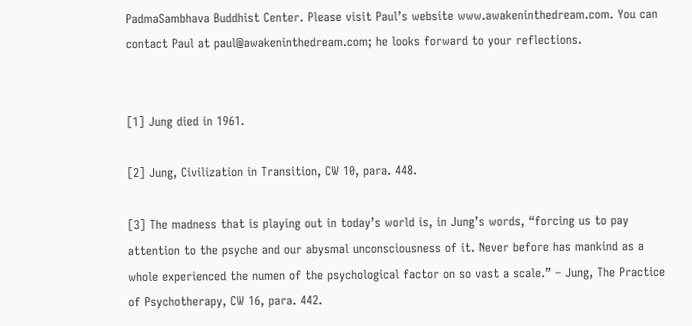PadmaSambhava Buddhist Center. Please visit Paul’s website www.awakeninthedream.com. You can contact Paul at paul@awakeninthedream.com; he looks forward to your reflections.


[1] Jung died in 1961.

[2] Jung, Civilization in Transition, CW 10, para. 448.

[3] The madness that is playing out in today’s world is, in Jung’s words, “forcing us to pay attention to the psyche and our abysmal unconsciousness of it. Never before has mankind as a whole experienced the numen of the psychological factor on so vast a scale.” – Jung, The Practice of Psychotherapy, CW 16, para. 442.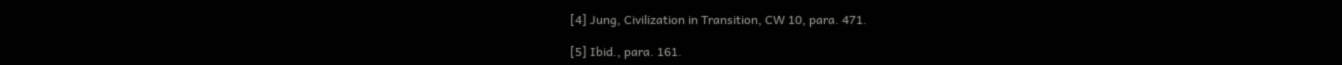[4] Jung, Civilization in Transition, CW 10, para. 471.

[5] Ibid., para. 161.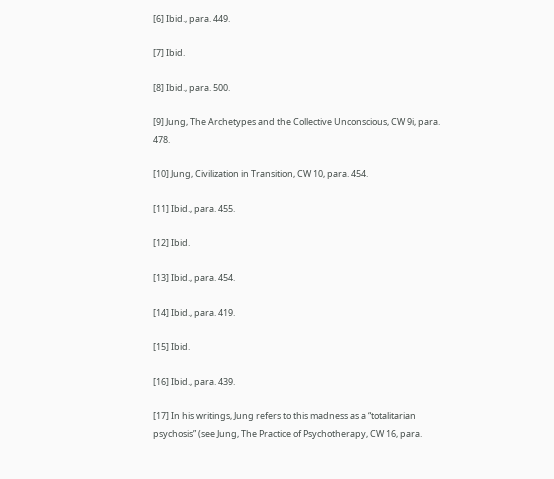[6] Ibid., para. 449.

[7] Ibid.

[8] Ibid., para. 500.

[9] Jung, The Archetypes and the Collective Unconscious, CW 9i, para. 478.

[10] Jung, Civilization in Transition, CW 10, para. 454.

[11] Ibid., para. 455.

[12] Ibid.

[13] Ibid., para. 454.

[14] Ibid., para. 419.

[15] Ibid.

[16] Ibid., para. 439.

[17] In his writings, Jung refers to this madness as a “totalitarian psychosis” (see Jung, The Practice of Psychotherapy, CW 16, para.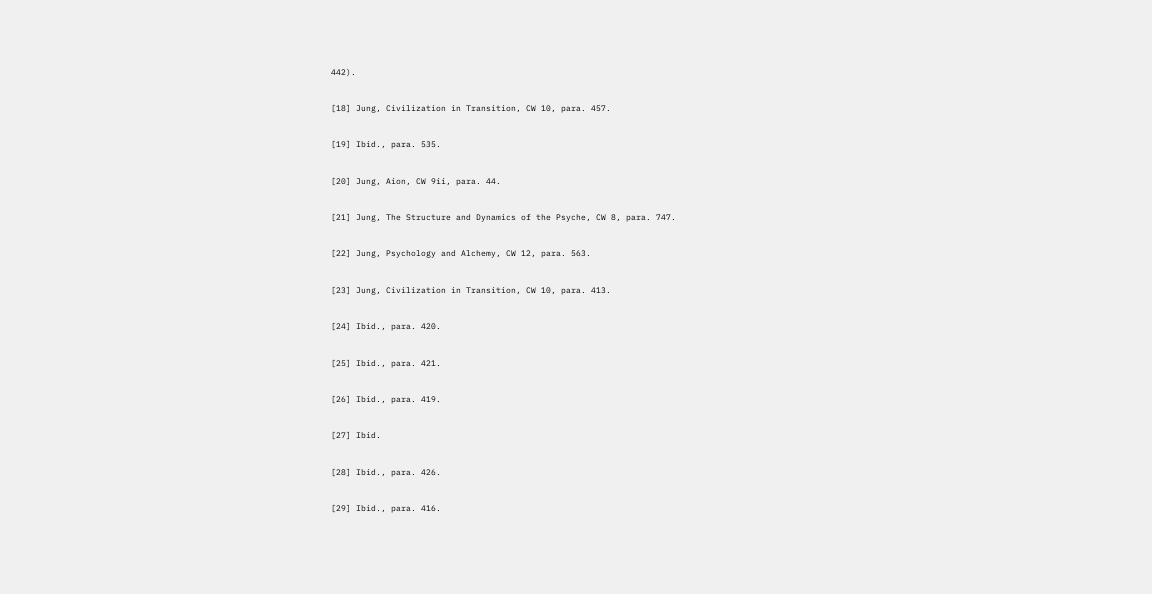442).

[18] Jung, Civilization in Transition, CW 10, para. 457.

[19] Ibid., para. 535.

[20] Jung, Aion, CW 9ii, para. 44.

[21] Jung, The Structure and Dynamics of the Psyche, CW 8, para. 747.

[22] Jung, Psychology and Alchemy, CW 12, para. 563.

[23] Jung, Civilization in Transition, CW 10, para. 413.

[24] Ibid., para. 420.

[25] Ibid., para. 421.

[26] Ibid., para. 419.

[27] Ibid.

[28] Ibid., para. 426.

[29] Ibid., para. 416.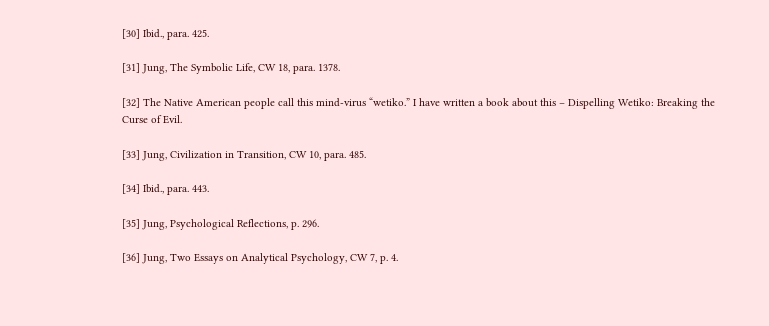[30] Ibid., para. 425.

[31] Jung, The Symbolic Life, CW 18, para. 1378.

[32] The Native American people call this mind-virus “wetiko.” I have written a book about this – Dispelling Wetiko: Breaking the Curse of Evil.

[33] Jung, Civilization in Transition, CW 10, para. 485.

[34] Ibid., para. 443.

[35] Jung, Psychological Reflections, p. 296.

[36] Jung, Two Essays on Analytical Psychology, CW 7, p. 4.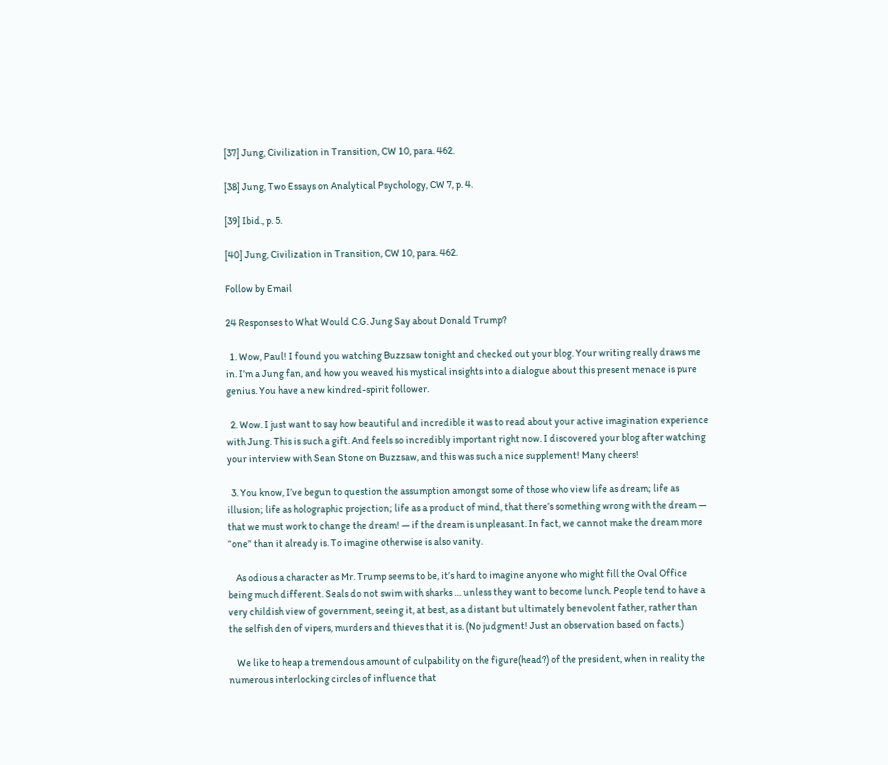[37] Jung, Civilization in Transition, CW 10, para. 462.

[38] Jung, Two Essays on Analytical Psychology, CW 7, p. 4.

[39] Ibid., p. 5.

[40] Jung, Civilization in Transition, CW 10, para. 462.

Follow by Email

24 Responses to What Would C.G. Jung Say about Donald Trump?

  1. Wow, Paul! I found you watching Buzzsaw tonight and checked out your blog. Your writing really draws me in. I’m a Jung fan, and how you weaved his mystical insights into a dialogue about this present menace is pure genius. You have a new kindred-spirit follower.

  2. Wow. I just want to say how beautiful and incredible it was to read about your active imagination experience with Jung. This is such a gift. And feels so incredibly important right now. I discovered your blog after watching your interview with Sean Stone on Buzzsaw, and this was such a nice supplement! Many cheers!

  3. You know, I’ve begun to question the assumption amongst some of those who view life as dream; life as illusion; life as holographic projection; life as a product of mind, that there’s something wrong with the dream — that we must work to change the dream! — if the dream is unpleasant. In fact, we cannot make the dream more “one” than it already is. To imagine otherwise is also vanity.

    As odious a character as Mr. Trump seems to be, it’s hard to imagine anyone who might fill the Oval Office being much different. Seals do not swim with sharks … unless they want to become lunch. People tend to have a very childish view of government, seeing it, at best, as a distant but ultimately benevolent father, rather than the selfish den of vipers, murders and thieves that it is. (No judgment! Just an observation based on facts.)

    We like to heap a tremendous amount of culpability on the figure(head?) of the president, when in reality the numerous interlocking circles of influence that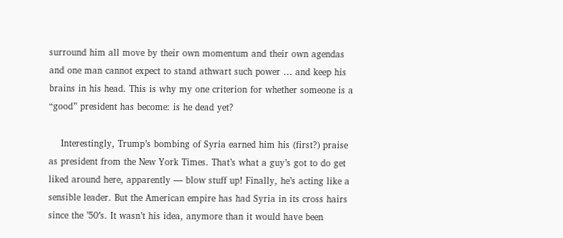surround him all move by their own momentum and their own agendas and one man cannot expect to stand athwart such power … and keep his brains in his head. This is why my one criterion for whether someone is a “good” president has become: is he dead yet?

    Interestingly, Trump’s bombing of Syria earned him his (first?) praise as president from the New York Times. That’s what a guy’s got to do get liked around here, apparently — blow stuff up! Finally, he’s acting like a sensible leader. But the American empire has had Syria in its cross hairs since the ’50′s. It wasn’t his idea, anymore than it would have been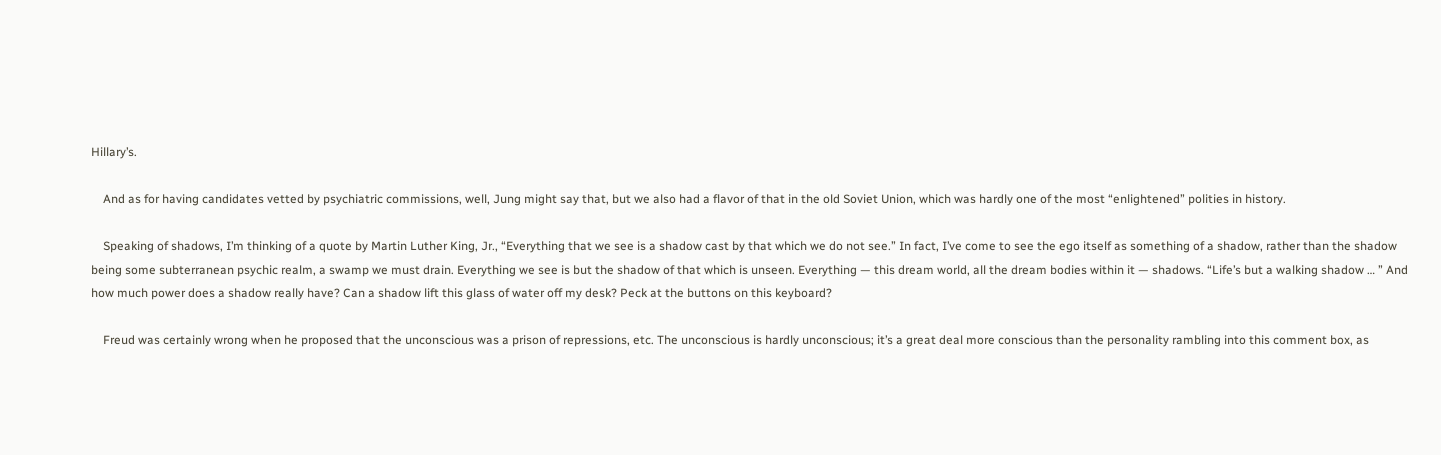Hillary’s.

    And as for having candidates vetted by psychiatric commissions, well, Jung might say that, but we also had a flavor of that in the old Soviet Union, which was hardly one of the most “enlightened” polities in history.

    Speaking of shadows, I’m thinking of a quote by Martin Luther King, Jr., “Everything that we see is a shadow cast by that which we do not see.” In fact, I’ve come to see the ego itself as something of a shadow, rather than the shadow being some subterranean psychic realm, a swamp we must drain. Everything we see is but the shadow of that which is unseen. Everything — this dream world, all the dream bodies within it — shadows. “Life’s but a walking shadow … ” And how much power does a shadow really have? Can a shadow lift this glass of water off my desk? Peck at the buttons on this keyboard?

    Freud was certainly wrong when he proposed that the unconscious was a prison of repressions, etc. The unconscious is hardly unconscious; it’s a great deal more conscious than the personality rambling into this comment box, as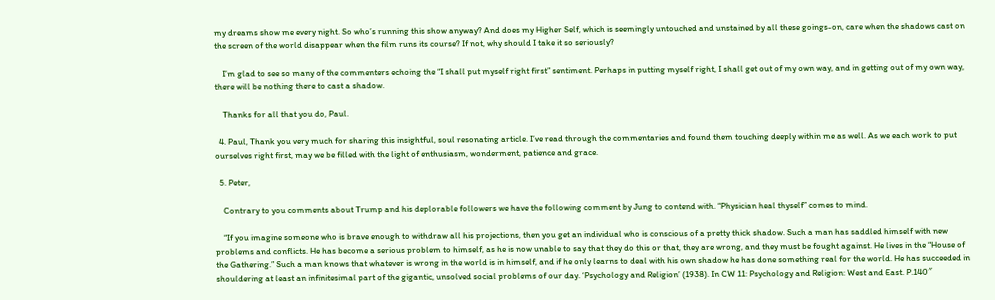my dreams show me every night. So who’s running this show anyway? And does my Higher Self, which is seemingly untouched and unstained by all these goings-on, care when the shadows cast on the screen of the world disappear when the film runs its course? If not, why should I take it so seriously?

    I’m glad to see so many of the commenters echoing the “I shall put myself right first” sentiment. Perhaps in putting myself right, I shall get out of my own way, and in getting out of my own way, there will be nothing there to cast a shadow.

    Thanks for all that you do, Paul.

  4. Paul, Thank you very much for sharing this insightful, soul resonating article. I’ve read through the commentaries and found them touching deeply within me as well. As we each work to put ourselves right first, may we be filled with the light of enthusiasm, wonderment, patience and grace.

  5. Peter,

    Contrary to you comments about Trump and his deplorable followers we have the following comment by Jung to contend with. “Physician heal thyself” comes to mind.

    “If you imagine someone who is brave enough to withdraw all his projections, then you get an individual who is conscious of a pretty thick shadow. Such a man has saddled himself with new problems and conflicts. He has become a serious problem to himself, as he is now unable to say that they do this or that, they are wrong, and they must be fought against. He lives in the “House of the Gathering.” Such a man knows that whatever is wrong in the world is in himself, and if he only learns to deal with his own shadow he has done something real for the world. He has succeeded in shouldering at least an infinitesimal part of the gigantic, unsolved social problems of our day. ‘Psychology and Religion’ (1938). In CW 11: Psychology and Religion: West and East. P.140″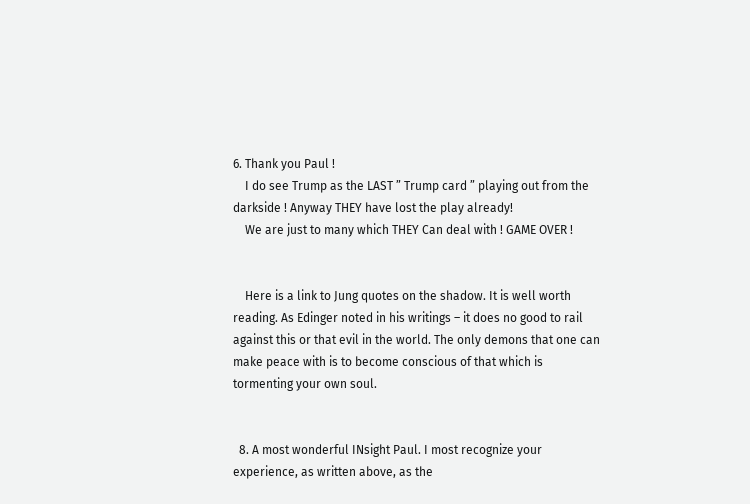6. Thank you Paul !
    I do see Trump as the LAST ” Trump card ” playing out from the darkside ! Anyway THEY have lost the play already!
    We are just to many which THEY Can deal with ! GAME OVER !


    Here is a link to Jung quotes on the shadow. It is well worth reading. As Edinger noted in his writings – it does no good to rail against this or that evil in the world. The only demons that one can make peace with is to become conscious of that which is tormenting your own soul.


  8. A most wonderful INsight Paul. I most recognize your experience, as written above, as the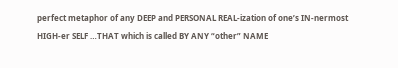perfect metaphor of any DEEP and PERSONAL REAL-ization of one’s IN-nermost HIGH-er SELF …THAT which is called BY ANY “other” NAME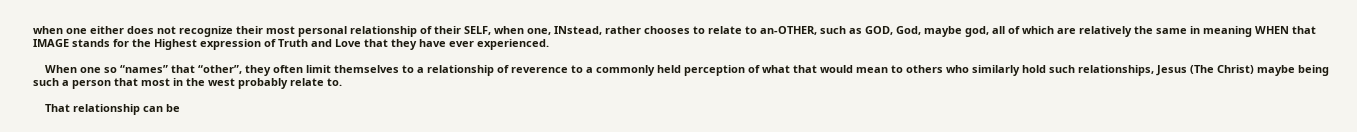when one either does not recognize their most personal relationship of their SELF, when one, INstead, rather chooses to relate to an-OTHER, such as GOD, God, maybe god, all of which are relatively the same in meaning WHEN that IMAGE stands for the Highest expression of Truth and Love that they have ever experienced.

    When one so “names” that “other”, they often limit themselves to a relationship of reverence to a commonly held perception of what that would mean to others who similarly hold such relationships, Jesus (The Christ) maybe being such a person that most in the west probably relate to.

    That relationship can be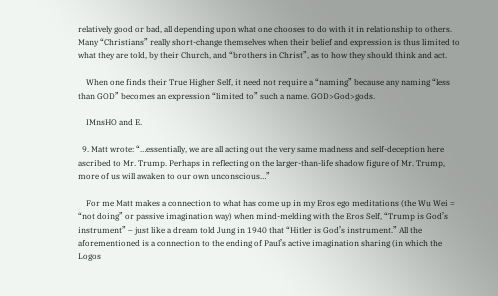relatively good or bad, all depending upon what one chooses to do with it in relationship to others. Many “Christians” really short-change themselves when their belief and expression is thus limited to what they are told, by their Church, and “brothers in Christ”, as to how they should think and act.

    When one finds their True Higher Self, it need not require a “naming” because any naming “less than GOD” becomes an expression “limited to” such a name. GOD>God>gods.

    IMnsHO and E.

  9. Matt wrote: “…essentially, we are all acting out the very same madness and self-deception here ascribed to Mr. Trump. Perhaps in reflecting on the larger-than-life shadow figure of Mr. Trump, more of us will awaken to our own unconscious…”

    For me Matt makes a connection to what has come up in my Eros ego meditations (the Wu Wei = “not doing” or passive imagination way) when mind-melding with the Eros Self, “Trump is God’s instrument” – just like a dream told Jung in 1940 that “Hitler is God’s instrument.” All the aforementioned is a connection to the ending of Paul’s active imagination sharing (in which the Logos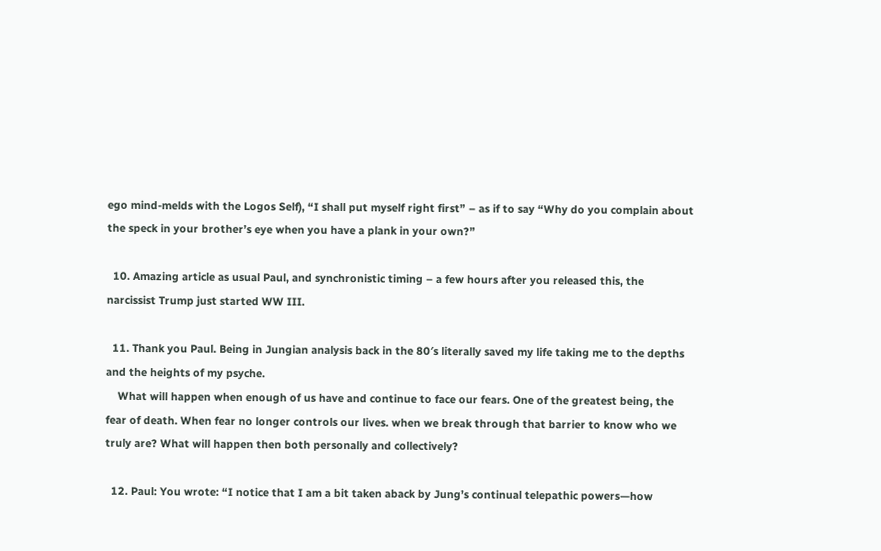ego mind-melds with the Logos Self), “I shall put myself right first” – as if to say “Why do you complain about the speck in your brother’s eye when you have a plank in your own?”

  10. Amazing article as usual Paul, and synchronistic timing – a few hours after you released this, the narcissist Trump just started WW III.

  11. Thank you Paul. Being in Jungian analysis back in the 80′s literally saved my life taking me to the depths and the heights of my psyche.
    What will happen when enough of us have and continue to face our fears. One of the greatest being, the fear of death. When fear no longer controls our lives. when we break through that barrier to know who we truly are? What will happen then both personally and collectively?

  12. Paul: You wrote: “I notice that I am a bit taken aback by Jung’s continual telepathic powers—how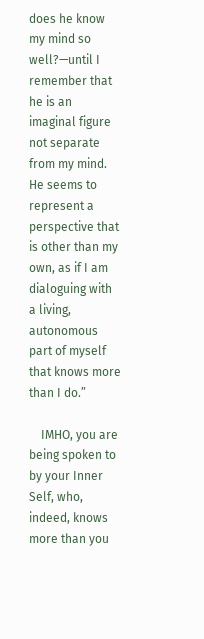does he know my mind so well?—until I remember that he is an imaginal figure not separate from my mind. He seems to represent a perspective that is other than my own, as if I am dialoguing with a living, autonomous part of myself that knows more than I do.”

    IMHO, you are being spoken to by your Inner Self, who, indeed, knows more than you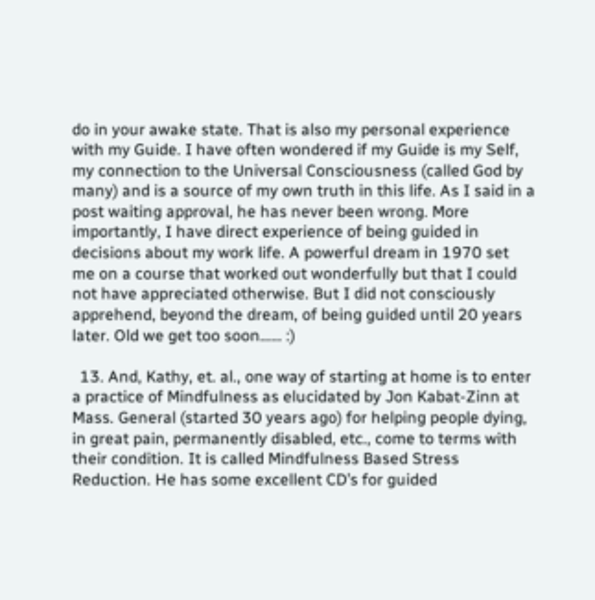do in your awake state. That is also my personal experience with my Guide. I have often wondered if my Guide is my Self, my connection to the Universal Consciousness (called God by many) and is a source of my own truth in this life. As I said in a post waiting approval, he has never been wrong. More importantly, I have direct experience of being guided in decisions about my work life. A powerful dream in 1970 set me on a course that worked out wonderfully but that I could not have appreciated otherwise. But I did not consciously apprehend, beyond the dream, of being guided until 20 years later. Old we get too soon…… :)

  13. And, Kathy, et. al., one way of starting at home is to enter a practice of Mindfulness as elucidated by Jon Kabat-Zinn at Mass. General (started 30 years ago) for helping people dying, in great pain, permanently disabled, etc., come to terms with their condition. It is called Mindfulness Based Stress Reduction. He has some excellent CD’s for guided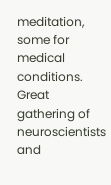meditation, some for medical conditions. Great gathering of neuroscientists and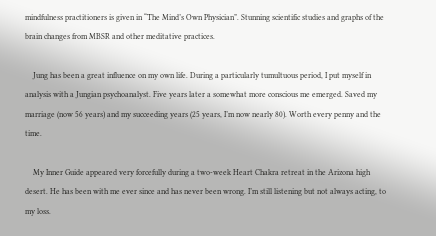mindfulness practitioners is given in “The Mind’s Own Physician”. Stunning scientific studies and graphs of the brain changes from MBSR and other meditative practices.

    Jung has been a great influence on my own life. During a particularly tumultuous period, I put myself in analysis with a Jungian psychoanalyst. Five years later a somewhat more conscious me emerged. Saved my marriage (now 56 years) and my succeeding years (25 years, I’m now nearly 80). Worth every penny and the time.

    My Inner Guide appeared very forcefully during a two-week Heart Chakra retreat in the Arizona high desert. He has been with me ever since and has never been wrong. I’m still listening but not always acting, to my loss.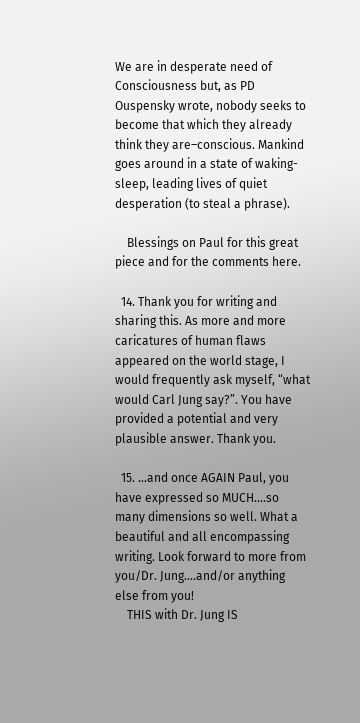We are in desperate need of Consciousness but, as PD Ouspensky wrote, nobody seeks to become that which they already think they are–conscious. Mankind goes around in a state of waking-sleep, leading lives of quiet desperation (to steal a phrase).

    Blessings on Paul for this great piece and for the comments here.

  14. Thank you for writing and sharing this. As more and more caricatures of human flaws appeared on the world stage, I would frequently ask myself, “what would Carl Jung say?”. You have provided a potential and very plausible answer. Thank you.

  15. …and once AGAIN Paul, you have expressed so MUCH….so many dimensions so well. What a beautiful and all encompassing writing. Look forward to more from you/Dr. Jung….and/or anything else from you!
    THIS with Dr. Jung IS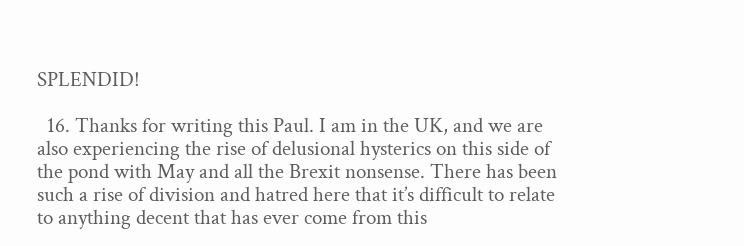SPLENDID!

  16. Thanks for writing this Paul. I am in the UK, and we are also experiencing the rise of delusional hysterics on this side of the pond with May and all the Brexit nonsense. There has been such a rise of division and hatred here that it’s difficult to relate to anything decent that has ever come from this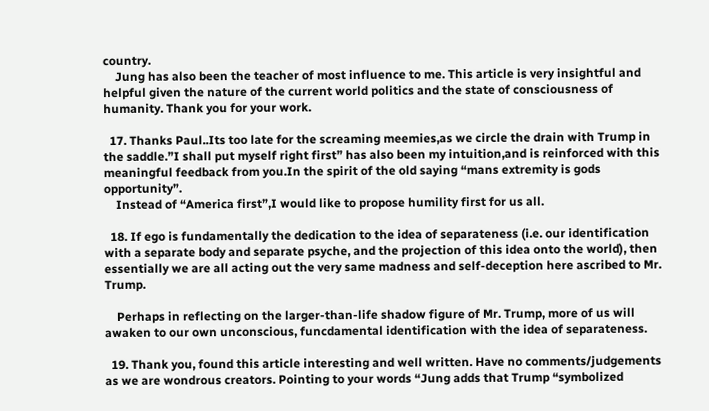country.
    Jung has also been the teacher of most influence to me. This article is very insightful and helpful given the nature of the current world politics and the state of consciousness of humanity. Thank you for your work.

  17. Thanks Paul..Its too late for the screaming meemies,as we circle the drain with Trump in the saddle.”I shall put myself right first” has also been my intuition,and is reinforced with this meaningful feedback from you.In the spirit of the old saying “mans extremity is gods opportunity”.
    Instead of “America first”,I would like to propose humility first for us all.

  18. If ego is fundamentally the dedication to the idea of separateness (i.e. our identification with a separate body and separate psyche, and the projection of this idea onto the world), then essentially we are all acting out the very same madness and self-deception here ascribed to Mr. Trump.

    Perhaps in reflecting on the larger-than-life shadow figure of Mr. Trump, more of us will awaken to our own unconscious, funcdamental identification with the idea of separateness.

  19. Thank you, found this article interesting and well written. Have no comments/judgements as we are wondrous creators. Pointing to your words “Jung adds that Trump “symbolized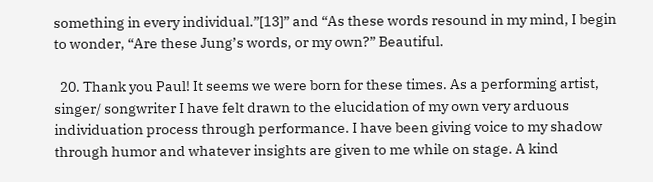something in every individual.”[13]” and “As these words resound in my mind, I begin to wonder, “Are these Jung’s words, or my own?” Beautiful.

  20. Thank you Paul! It seems we were born for these times. As a performing artist, singer/ songwriter I have felt drawn to the elucidation of my own very arduous individuation process through performance. I have been giving voice to my shadow through humor and whatever insights are given to me while on stage. A kind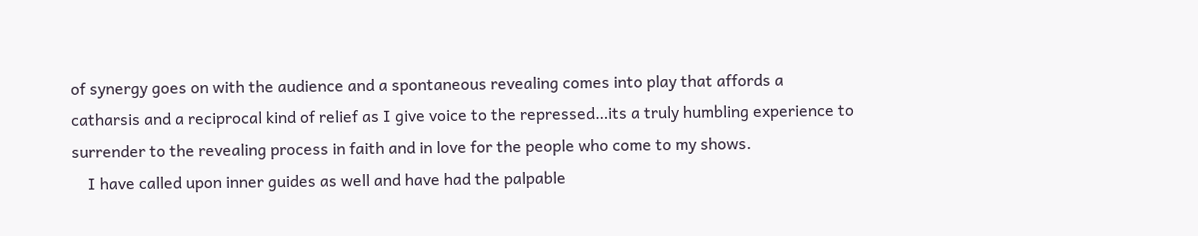of synergy goes on with the audience and a spontaneous revealing comes into play that affords a catharsis and a reciprocal kind of relief as I give voice to the repressed…its a truly humbling experience to surrender to the revealing process in faith and in love for the people who come to my shows.
    I have called upon inner guides as well and have had the palpable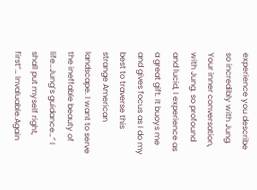experience you describe so incredibly with Jung. Your inner conversation, with Jung. so profound and lucid, I experience as a great gift. It buoys me and gives focus as I do my best to traverse this strange American landscape. I want to serve the ineffable beauty of life…Jung’s guidance…” I shall put myself right, first”… Invaluable.Again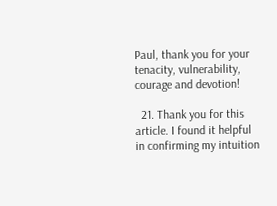Paul, thank you for your tenacity, vulnerability, courage and devotion!

  21. Thank you for this article. I found it helpful in confirming my intuition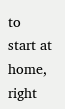to start at home, right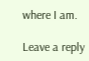where I am.

Leave a reply